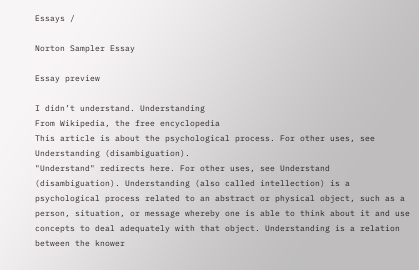Essays /

Norton Sampler Essay

Essay preview

I didn’t understand. Understanding
From Wikipedia, the free encyclopedia
This article is about the psychological process. For other uses, see Understanding (disambiguation).
"Understand" redirects here. For other uses, see Understand (disambiguation). Understanding (also called intellection) is a psychological process related to an abstract or physical object, such as a person, situation, or message whereby one is able to think about it and use concepts to deal adequately with that object. Understanding is a relation between the knower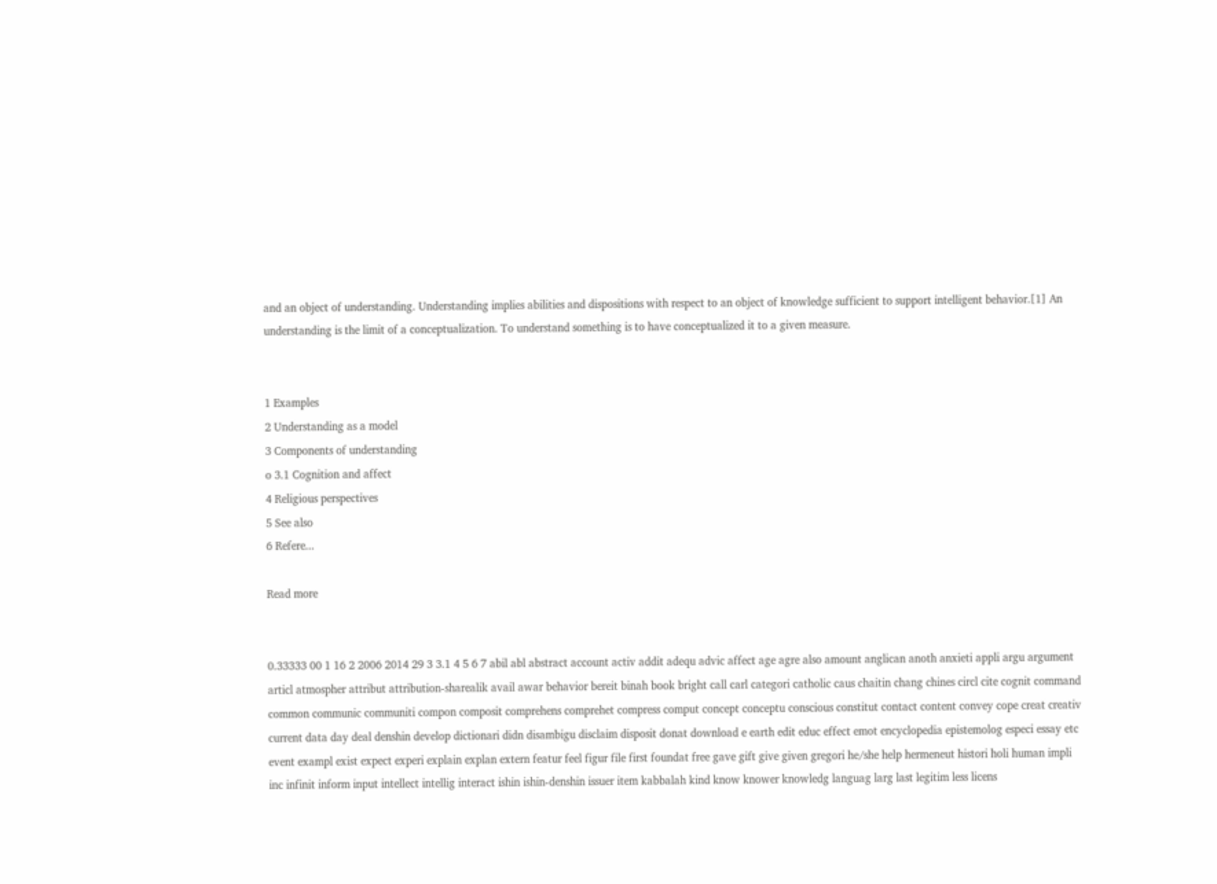and an object of understanding. Understanding implies abilities and dispositions with respect to an object of knowledge sufficient to support intelligent behavior.[1] An understanding is the limit of a conceptualization. To understand something is to have conceptualized it to a given measure.


1 Examples
2 Understanding as a model
3 Components of understanding
o 3.1 Cognition and affect
4 Religious perspectives
5 See also
6 Refere...

Read more


0.33333 00 1 16 2 2006 2014 29 3 3.1 4 5 6 7 abil abl abstract account activ addit adequ advic affect age agre also amount anglican anoth anxieti appli argu argument articl atmospher attribut attribution-sharealik avail awar behavior bereit binah book bright call carl categori catholic caus chaitin chang chines circl cite cognit command common communic communiti compon composit comprehens comprehet compress comput concept conceptu conscious constitut contact content convey cope creat creativ current data day deal denshin develop dictionari didn disambigu disclaim disposit donat download e earth edit educ effect emot encyclopedia epistemolog especi essay etc event exampl exist expect experi explain explan extern featur feel figur file first foundat free gave gift give given gregori he/she help hermeneut histori holi human impli inc infinit inform input intellect intellig interact ishin ishin-denshin issuer item kabbalah kind know knower knowledg languag larg last legitim less licens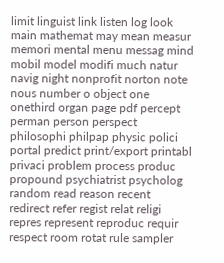limit linguist link listen log look main mathemat may mean measur memori mental menu messag mind mobil model modifi much natur navig night nonprofit norton note nous number o object one onethird organ page pdf percept perman person perspect philosophi philpap physic polici portal predict print/export printabl privaci problem process produc propound psychiatrist psycholog random read reason recent redirect refer regist relat religi repres represent reproduc requir respect room rotat rule sampler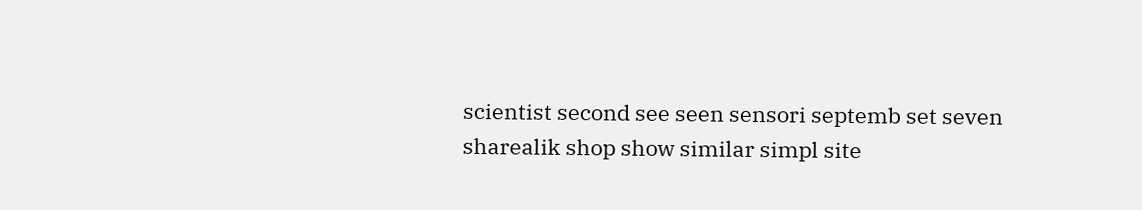scientist second see seen sensori septemb set seven sharealik shop show similar simpl site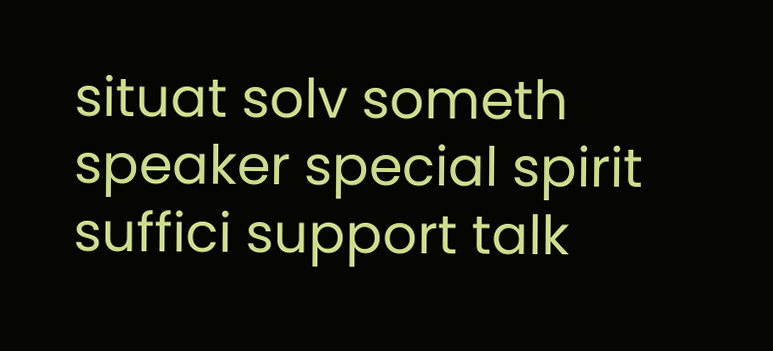situat solv someth speaker special spirit suffici support talk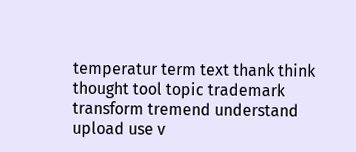temperatur term text thank think thought tool topic trademark transform tremend understand upload use v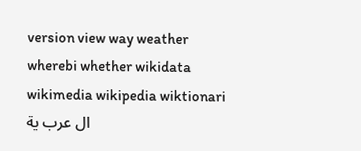version view way weather wherebi whether wikidata wikimedia wikipedia wiktionari ال عرب ية